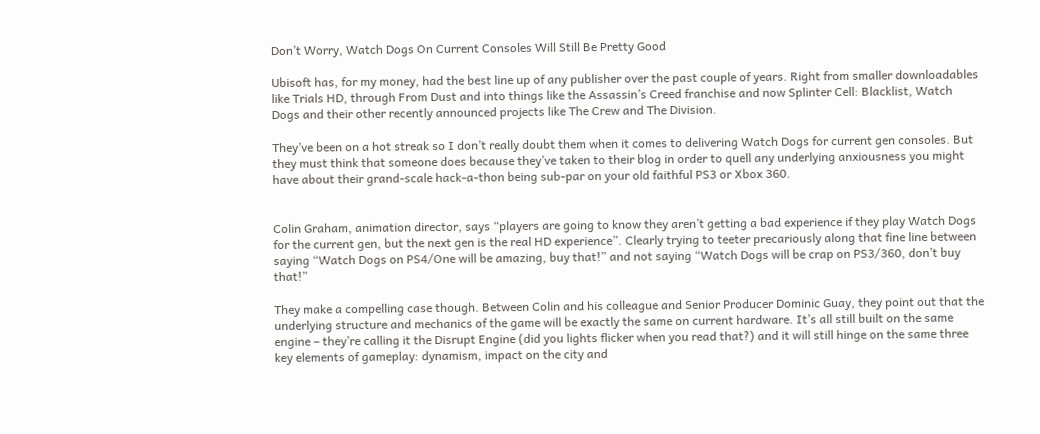Don’t Worry, Watch Dogs On Current Consoles Will Still Be Pretty Good

Ubisoft has, for my money, had the best line up of any publisher over the past couple of years. Right from smaller downloadables like Trials HD, through From Dust and into things like the Assassin’s Creed franchise and now Splinter Cell: Blacklist, Watch Dogs and their other recently announced projects like The Crew and The Division.

They’ve been on a hot streak so I don’t really doubt them when it comes to delivering Watch Dogs for current gen consoles. But they must think that someone does because they’ve taken to their blog in order to quell any underlying anxiousness you might have about their grand-scale hack-a-thon being sub-par on your old faithful PS3 or Xbox 360.


Colin Graham, animation director, says “players are going to know they aren’t getting a bad experience if they play Watch Dogs for the current gen, but the next gen is the real HD experience”. Clearly trying to teeter precariously along that fine line between saying “Watch Dogs on PS4/One will be amazing, buy that!” and not saying “Watch Dogs will be crap on PS3/360, don’t buy that!”

They make a compelling case though. Between Colin and his colleague and Senior Producer Dominic Guay, they point out that the underlying structure and mechanics of the game will be exactly the same on current hardware. It’s all still built on the same engine – they’re calling it the Disrupt Engine (did you lights flicker when you read that?) and it will still hinge on the same three key elements of gameplay: dynamism, impact on the city and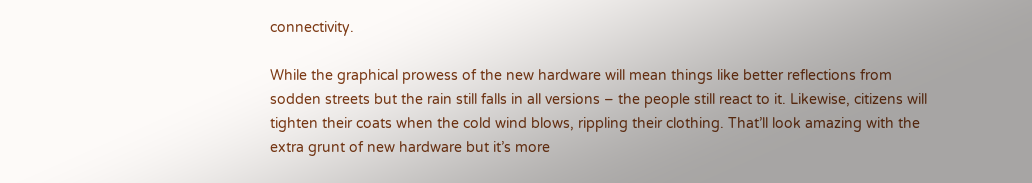connectivity.

While the graphical prowess of the new hardware will mean things like better reflections from sodden streets but the rain still falls in all versions – the people still react to it. Likewise, citizens will tighten their coats when the cold wind blows, rippling their clothing. That’ll look amazing with the extra grunt of new hardware but it’s more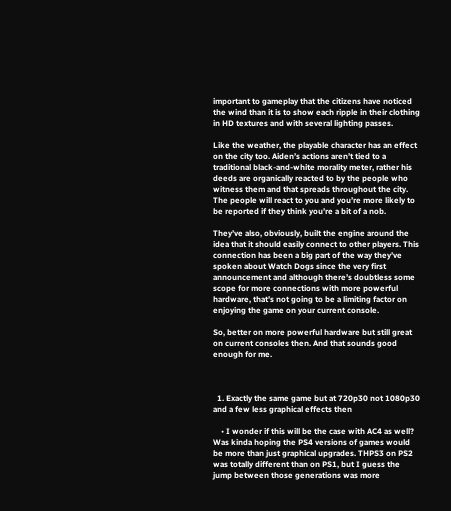important to gameplay that the citizens have noticed the wind than it is to show each ripple in their clothing in HD textures and with several lighting passes.

Like the weather, the playable character has an effect on the city too. Aiden’s actions aren’t tied to a traditional black-and-white morality meter, rather his deeds are organically reacted to by the people who witness them and that spreads throughout the city. The people will react to you and you’re more likely to be reported if they think you’re a bit of a nob.

They’ve also, obviously, built the engine around the idea that it should easily connect to other players. This connection has been a big part of the way they’ve spoken about Watch Dogs since the very first announcement and although there’s doubtless some scope for more connections with more powerful hardware, that’s not going to be a limiting factor on enjoying the game on your current console.

So, better on more powerful hardware but still great on current consoles then. And that sounds good enough for me.



  1. Exactly the same game but at 720p30 not 1080p30 and a few less graphical effects then

    • I wonder if this will be the case with AC4 as well? Was kinda hoping the PS4 versions of games would be more than just graphical upgrades. THPS3 on PS2 was totally different than on PS1, but I guess the jump between those generations was more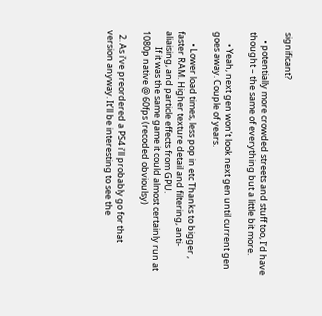significant?

    • potentially more crowded streets and stuff too, I’d have thought – the same of everything but a little bit more.

      • Yeah, next gen won’t look next gen until current gen goes away. Couple of years.

      • Lower load times, less pop in etc Thanks to bigger , faster RAM. Higher texture detail and filtering, anti-aliaising, and particle effects from GPU.
        If it was the same game it could almost certainly run at 1080p native @ 60fps (recoded obvioulsy)

  2. As i’ve preordered a PS4 i’ll probably go for that version anyway. It’ll be interesting to see the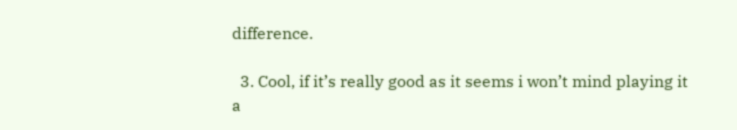difference.

  3. Cool, if it’s really good as it seems i won’t mind playing it a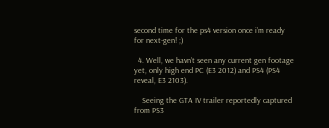second time for the ps4 version once i’m ready for next-gen! ;)

  4. Well, we havn’t seen any current gen footage yet, only high end PC (E3 2012) and PS4 (PS4 reveal, E3 2103).

    Seeing the GTA IV trailer reportedly captured from PS3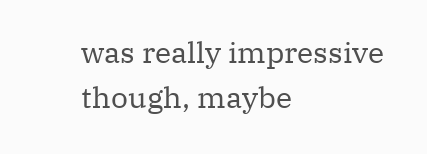was really impressive though, maybe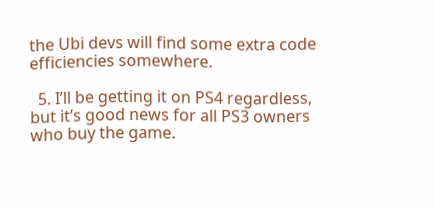the Ubi devs will find some extra code efficiencies somewhere.

  5. I’ll be getting it on PS4 regardless, but it’s good news for all PS3 owners who buy the game.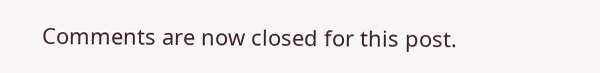Comments are now closed for this post.